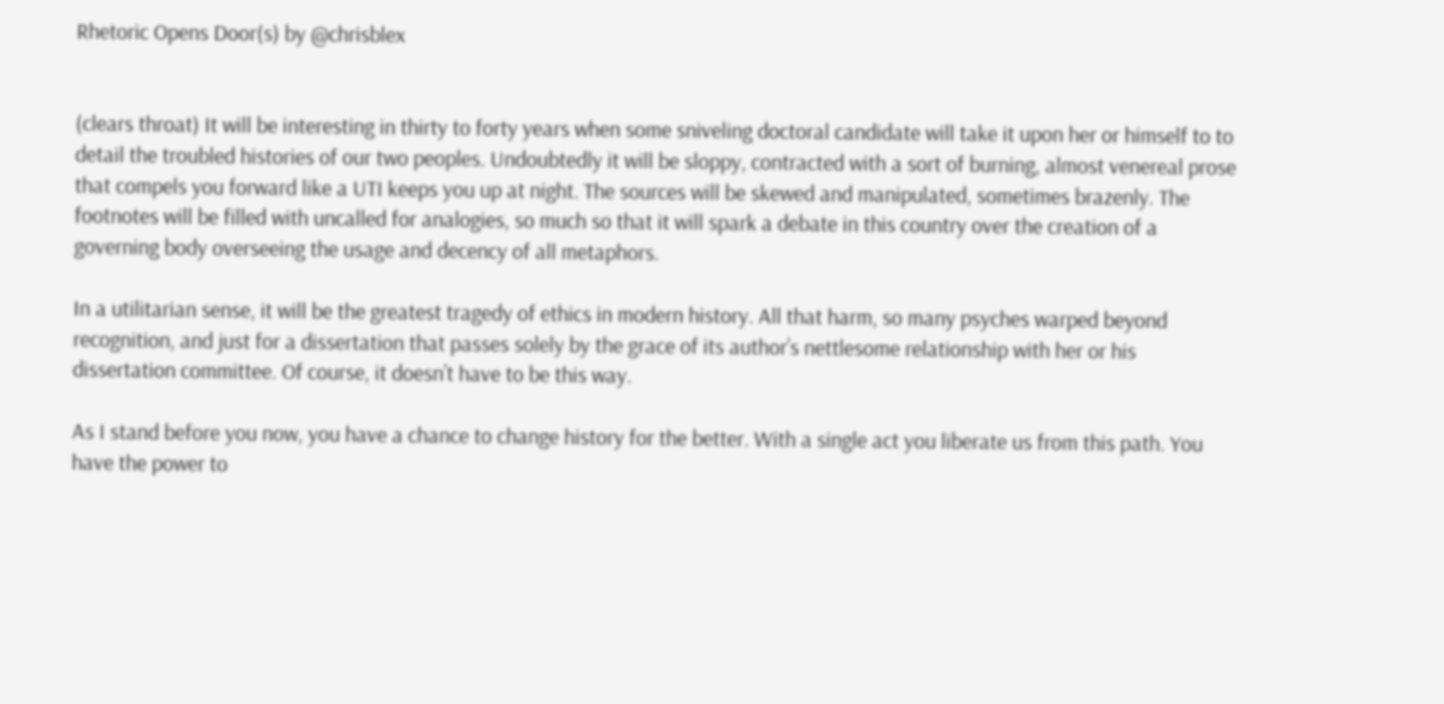Rhetoric Opens Door(s) by @chrisblex


(clears throat) It will be interesting in thirty to forty years when some sniveling doctoral candidate will take it upon her or himself to to detail the troubled histories of our two peoples. Undoubtedly it will be sloppy, contracted with a sort of burning, almost venereal prose that compels you forward like a UTI keeps you up at night. The sources will be skewed and manipulated, sometimes brazenly. The footnotes will be filled with uncalled for analogies, so much so that it will spark a debate in this country over the creation of a governing body overseeing the usage and decency of all metaphors.

In a utilitarian sense, it will be the greatest tragedy of ethics in modern history. All that harm, so many psyches warped beyond recognition, and just for a dissertation that passes solely by the grace of its author’s nettlesome relationship with her or his dissertation committee. Of course, it doesn’t have to be this way.

As I stand before you now, you have a chance to change history for the better. With a single act you liberate us from this path. You have the power to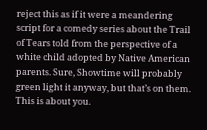reject this as if it were a meandering script for a comedy series about the Trail of Tears told from the perspective of a white child adopted by Native American parents. Sure, Showtime will probably green light it anyway, but that’s on them. This is about you.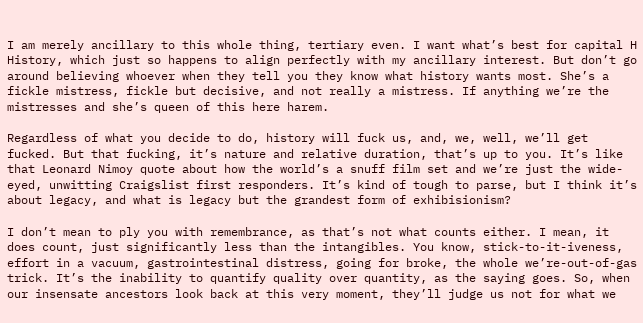I am merely ancillary to this whole thing, tertiary even. I want what’s best for capital H History, which just so happens to align perfectly with my ancillary interest. But don’t go around believing whoever when they tell you they know what history wants most. She’s a fickle mistress, fickle but decisive, and not really a mistress. If anything we’re the mistresses and she’s queen of this here harem.

Regardless of what you decide to do, history will fuck us, and, we, well, we’ll get fucked. But that fucking, it’s nature and relative duration, that’s up to you. It’s like that Leonard Nimoy quote about how the world’s a snuff film set and we’re just the wide-eyed, unwitting Craigslist first responders. It’s kind of tough to parse, but I think it’s about legacy, and what is legacy but the grandest form of exhibisionism?

I don’t mean to ply you with remembrance, as that’s not what counts either. I mean, it does count, just significantly less than the intangibles. You know, stick-to-it-iveness, effort in a vacuum, gastrointestinal distress, going for broke, the whole we’re-out-of-gas trick. It’s the inability to quantify quality over quantity, as the saying goes. So, when our insensate ancestors look back at this very moment, they’ll judge us not for what we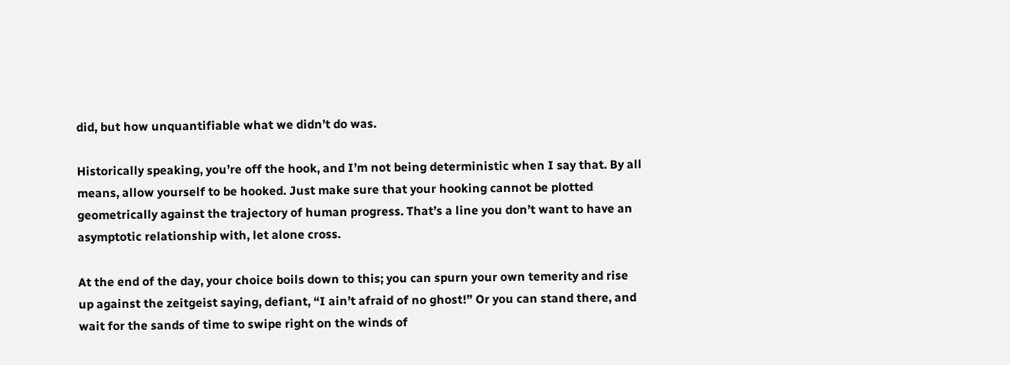did, but how unquantifiable what we didn’t do was.

Historically speaking, you’re off the hook, and I’m not being deterministic when I say that. By all means, allow yourself to be hooked. Just make sure that your hooking cannot be plotted geometrically against the trajectory of human progress. That’s a line you don’t want to have an asymptotic relationship with, let alone cross.

At the end of the day, your choice boils down to this; you can spurn your own temerity and rise up against the zeitgeist saying, defiant, “I ain’t afraid of no ghost!” Or you can stand there, and wait for the sands of time to swipe right on the winds of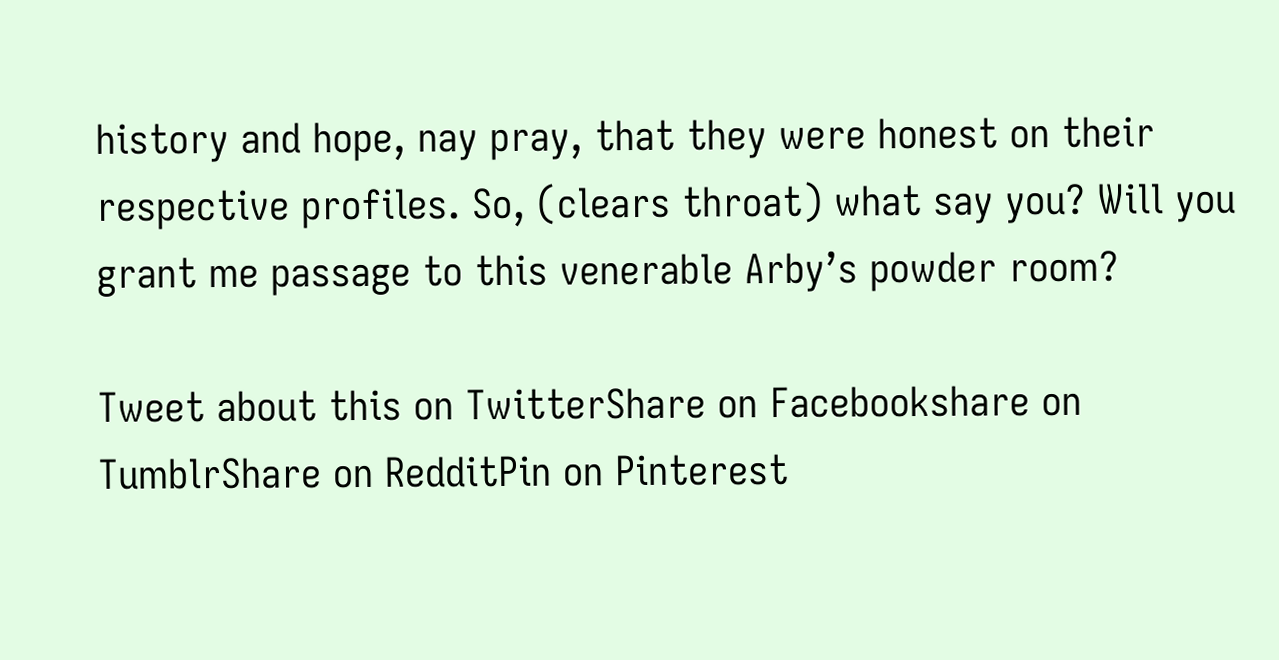history and hope, nay pray, that they were honest on their respective profiles. So, (clears throat) what say you? Will you grant me passage to this venerable Arby’s powder room?

Tweet about this on TwitterShare on Facebookshare on TumblrShare on RedditPin on Pinterest